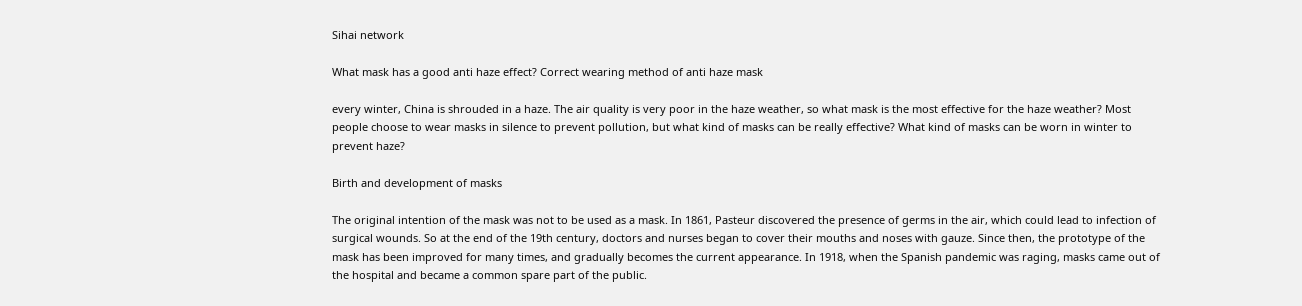Sihai network

What mask has a good anti haze effect? Correct wearing method of anti haze mask

every winter, China is shrouded in a haze. The air quality is very poor in the haze weather, so what mask is the most effective for the haze weather? Most people choose to wear masks in silence to prevent pollution, but what kind of masks can be really effective? What kind of masks can be worn in winter to prevent haze?

Birth and development of masks

The original intention of the mask was not to be used as a mask. In 1861, Pasteur discovered the presence of germs in the air, which could lead to infection of surgical wounds. So at the end of the 19th century, doctors and nurses began to cover their mouths and noses with gauze. Since then, the prototype of the mask has been improved for many times, and gradually becomes the current appearance. In 1918, when the Spanish pandemic was raging, masks came out of the hospital and became a common spare part of the public.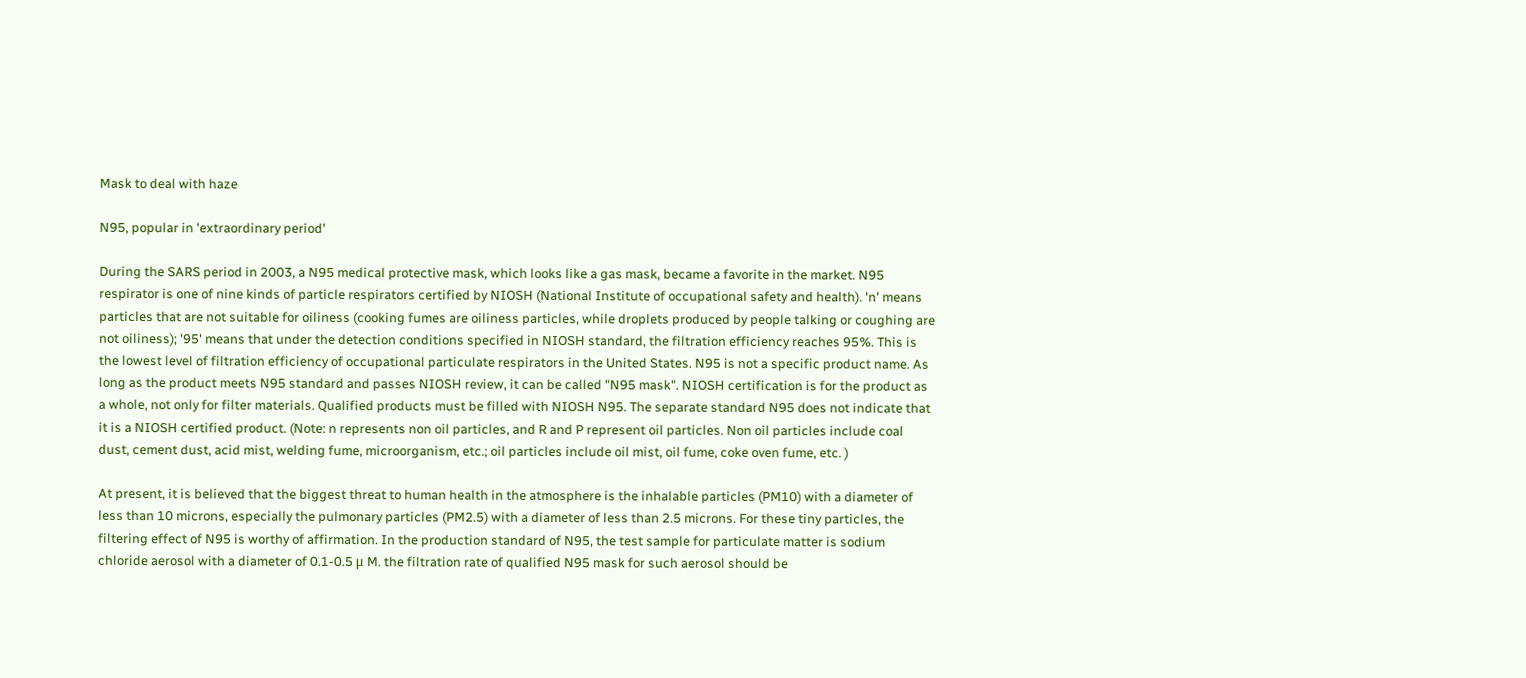Mask to deal with haze

N95, popular in 'extraordinary period'

During the SARS period in 2003, a N95 medical protective mask, which looks like a gas mask, became a favorite in the market. N95 respirator is one of nine kinds of particle respirators certified by NIOSH (National Institute of occupational safety and health). 'n' means particles that are not suitable for oiliness (cooking fumes are oiliness particles, while droplets produced by people talking or coughing are not oiliness); '95' means that under the detection conditions specified in NIOSH standard, the filtration efficiency reaches 95%. This is the lowest level of filtration efficiency of occupational particulate respirators in the United States. N95 is not a specific product name. As long as the product meets N95 standard and passes NIOSH review, it can be called "N95 mask". NIOSH certification is for the product as a whole, not only for filter materials. Qualified products must be filled with NIOSH N95. The separate standard N95 does not indicate that it is a NIOSH certified product. (Note: n represents non oil particles, and R and P represent oil particles. Non oil particles include coal dust, cement dust, acid mist, welding fume, microorganism, etc.; oil particles include oil mist, oil fume, coke oven fume, etc. )

At present, it is believed that the biggest threat to human health in the atmosphere is the inhalable particles (PM10) with a diameter of less than 10 microns, especially the pulmonary particles (PM2.5) with a diameter of less than 2.5 microns. For these tiny particles, the filtering effect of N95 is worthy of affirmation. In the production standard of N95, the test sample for particulate matter is sodium chloride aerosol with a diameter of 0.1-0.5 μ M. the filtration rate of qualified N95 mask for such aerosol should be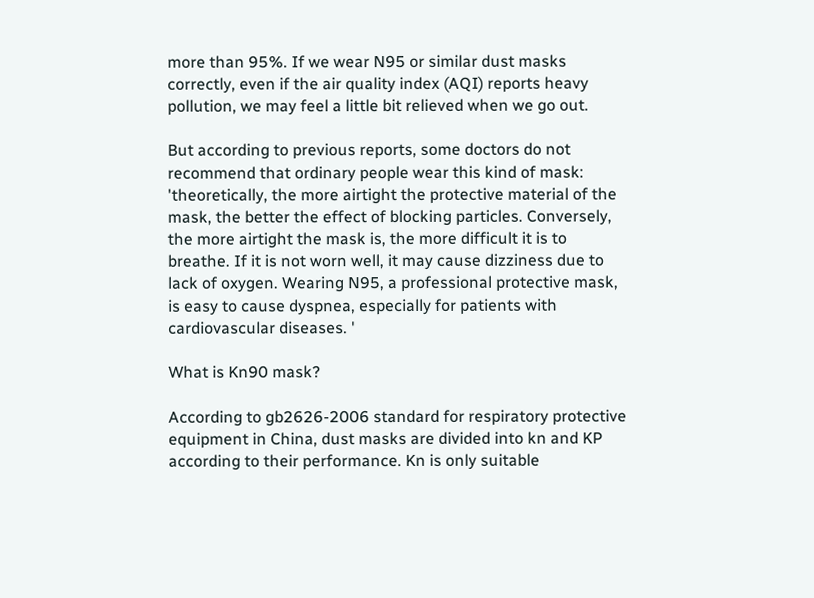more than 95%. If we wear N95 or similar dust masks correctly, even if the air quality index (AQI) reports heavy pollution, we may feel a little bit relieved when we go out.

But according to previous reports, some doctors do not recommend that ordinary people wear this kind of mask: 'theoretically, the more airtight the protective material of the mask, the better the effect of blocking particles. Conversely, the more airtight the mask is, the more difficult it is to breathe. If it is not worn well, it may cause dizziness due to lack of oxygen. Wearing N95, a professional protective mask, is easy to cause dyspnea, especially for patients with cardiovascular diseases. '

What is Kn90 mask?

According to gb2626-2006 standard for respiratory protective equipment in China, dust masks are divided into kn and KP according to their performance. Kn is only suitable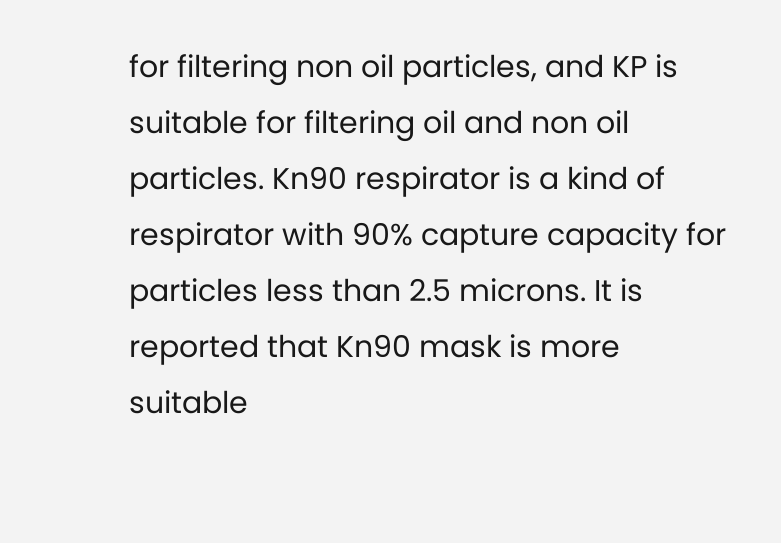for filtering non oil particles, and KP is suitable for filtering oil and non oil particles. Kn90 respirator is a kind of respirator with 90% capture capacity for particles less than 2.5 microns. It is reported that Kn90 mask is more suitable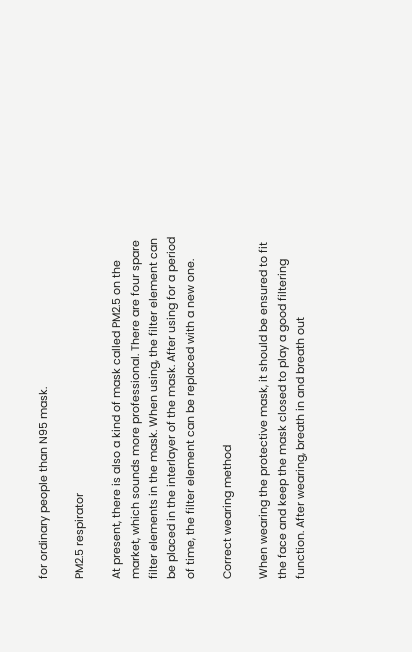for ordinary people than N95 mask.

PM2.5 respirator

At present, there is also a kind of mask called PM2.5 on the market, which sounds more professional. There are four spare filter elements in the mask. When using, the filter element can be placed in the interlayer of the mask. After using for a period of time, the filter element can be replaced with a new one.

Correct wearing method

When wearing the protective mask, it should be ensured to fit the face and keep the mask closed to play a good filtering function. After wearing, breath in and breath out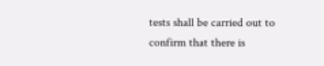tests shall be carried out to confirm that there is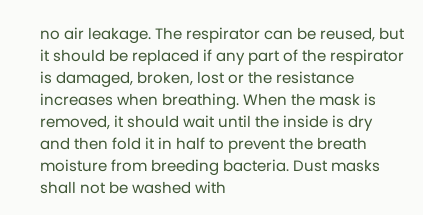no air leakage. The respirator can be reused, but it should be replaced if any part of the respirator is damaged, broken, lost or the resistance increases when breathing. When the mask is removed, it should wait until the inside is dry and then fold it in half to prevent the breath moisture from breeding bacteria. Dust masks shall not be washed with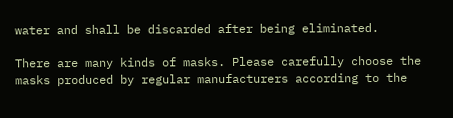water and shall be discarded after being eliminated.

There are many kinds of masks. Please carefully choose the masks produced by regular manufacturers according to the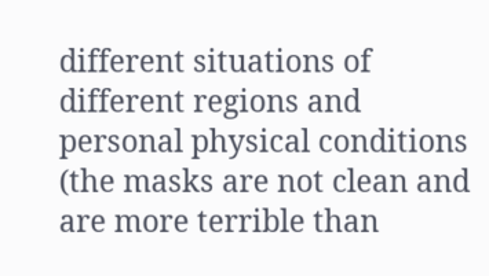different situations of different regions and personal physical conditions (the masks are not clean and are more terrible than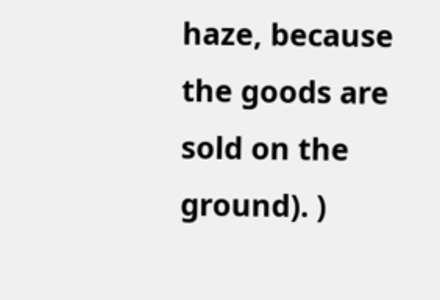haze, because the goods are sold on the ground). )